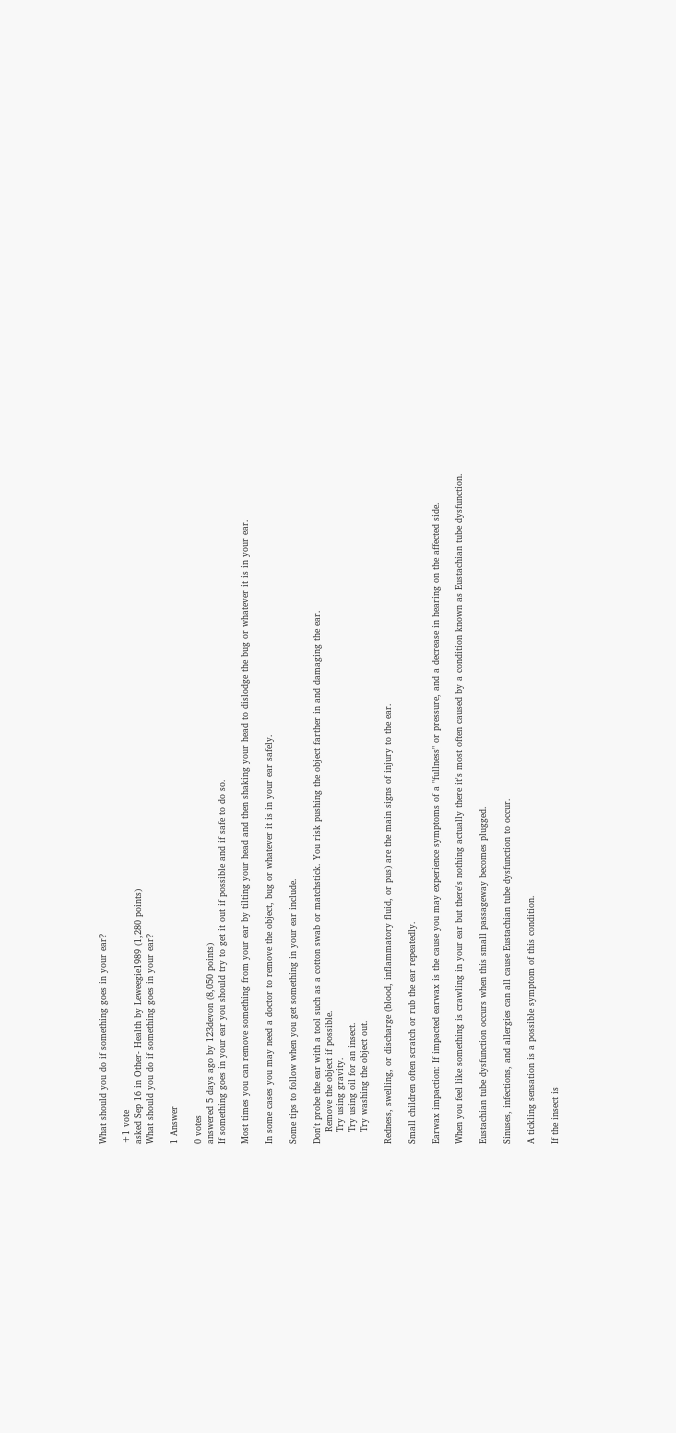What should you do if something goes in your ear?

+1 vote
asked Sep 16 in Other- Health by Leweegie1989 (1,280 points)
What should you do if something goes in your ear?

1 Answer

0 votes
answered 5 days ago by 123devon (8,050 points)
If something goes in your ear you should try to get it out if possible and if safe to do so.

Most times you can remove something from your ear by tilting your head and then shaking your head to dislodge the bug or whatever it is in your ear.

In some cases you may need a doctor to remove the object, bug or whatever it is in your ear safely.

Some tips to follow when you get something in your ear include.

Don't probe the ear with a tool such as a cotton swab or matchstick. You risk pushing the object farther in and damaging the ear.
    Remove the object if possible.
    Try using gravity.
    Try using oil for an insect.
    Try washing the object out.

Redness, swelling, or discharge (blood, inflammatory fluid, or pus) are the main signs of injury to the ear.

Small children often scratch or rub the ear repeatedly.

Earwax impaction: If impacted earwax is the cause you may experience symptoms of a "fullness" or pressure, and a decrease in hearing on the affected side.

When you feel like something is crawling in your ear but there's nothing actually there it's most often caused by a condition known as Eustachian tube dysfunction.

Eustachian tube dysfunction occurs when this small passageway becomes plugged.

Sinuses, infections, and allergies can all cause Eustachian tube dysfunction to occur.

A tickling sensation is a possible symptom of this condition.

If the insect is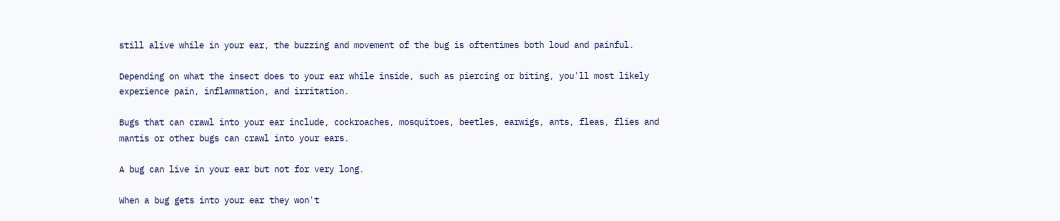still alive while in your ear, the buzzing and movement of the bug is oftentimes both loud and painful.

Depending on what the insect does to your ear while inside, such as piercing or biting, you'll most likely experience pain, inflammation, and irritation.

Bugs that can crawl into your ear include, cockroaches, mosquitoes, beetles, earwigs, ants, fleas, flies and mantis or other bugs can crawl into your ears.

A bug can live in your ear but not for very long.

When a bug gets into your ear they won't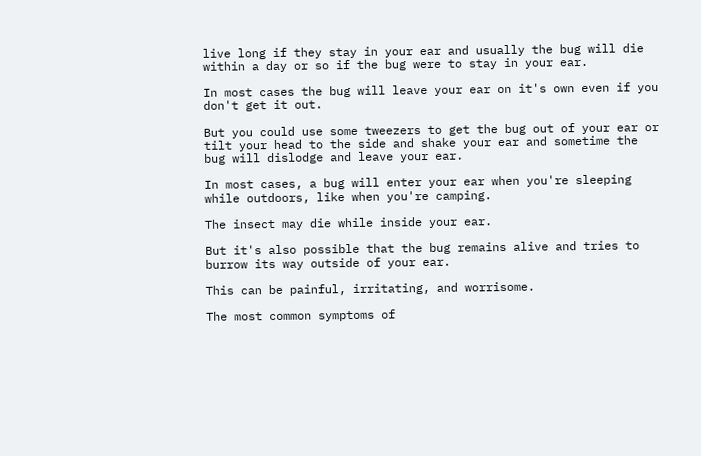live long if they stay in your ear and usually the bug will die within a day or so if the bug were to stay in your ear.

In most cases the bug will leave your ear on it's own even if you don't get it out.

But you could use some tweezers to get the bug out of your ear or tilt your head to the side and shake your ear and sometime the bug will dislodge and leave your ear.

In most cases, a bug will enter your ear when you're sleeping while outdoors, like when you're camping.

The insect may die while inside your ear.

But it's also possible that the bug remains alive and tries to burrow its way outside of your ear.

This can be painful, irritating, and worrisome.

The most common symptoms of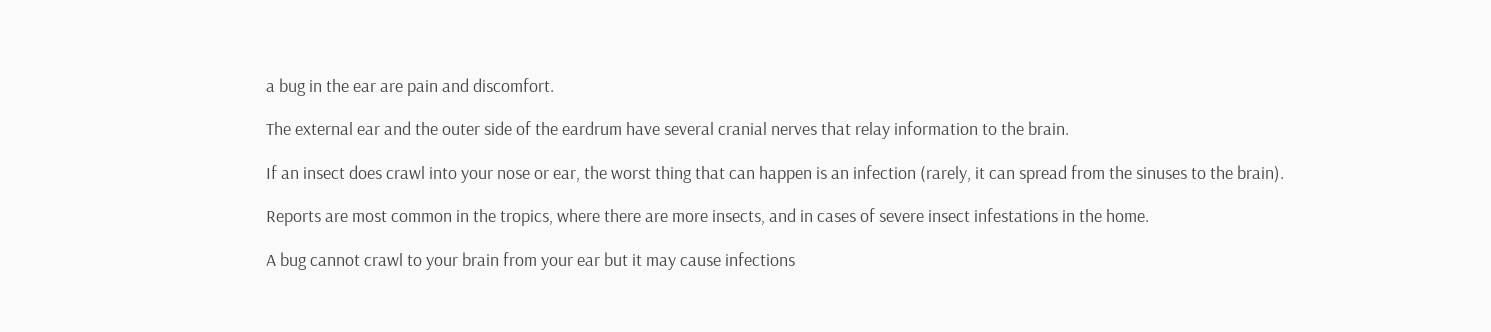a bug in the ear are pain and discomfort.

The external ear and the outer side of the eardrum have several cranial nerves that relay information to the brain.

If an insect does crawl into your nose or ear, the worst thing that can happen is an infection (rarely, it can spread from the sinuses to the brain).

Reports are most common in the tropics, where there are more insects, and in cases of severe insect infestations in the home.

A bug cannot crawl to your brain from your ear but it may cause infections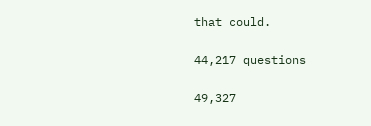that could.

44,217 questions

49,327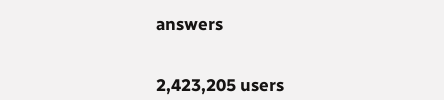answers


2,423,205 users